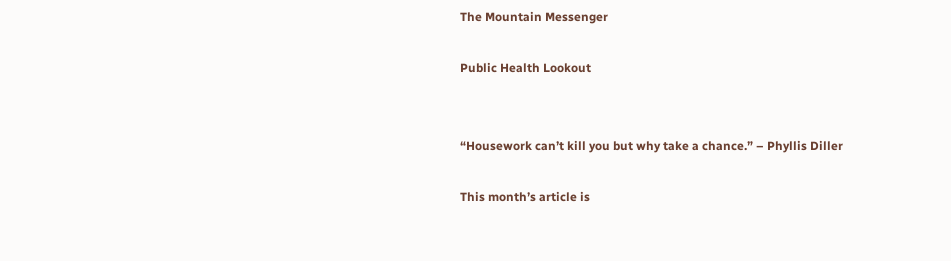The Mountain Messenger

Public Health Lookout


“Housework can’t kill you but why take a chance.” – Phyllis Diller

This month’s article is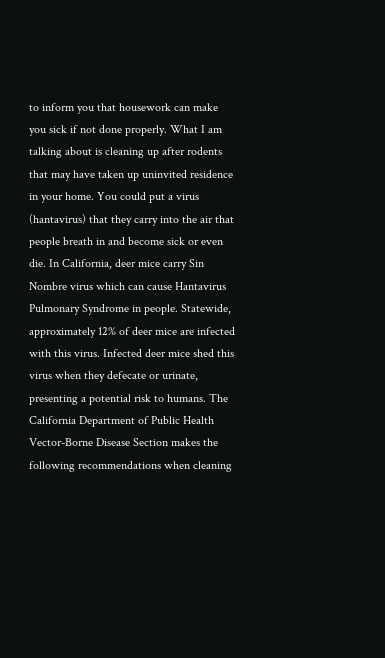to inform you that housework can make you sick if not done properly. What I am talking about is cleaning up after rodents that may have taken up uninvited residence in your home. You could put a virus (hantavirus) that they carry into the air that people breath in and become sick or even die. In California, deer mice carry Sin Nombre virus which can cause Hantavirus Pulmonary Syndrome in people. Statewide, approximately 12% of deer mice are infected with this virus. Infected deer mice shed this virus when they defecate or urinate, presenting a potential risk to humans. The California Department of Public Health Vector-Borne Disease Section makes the following recommendations when cleaning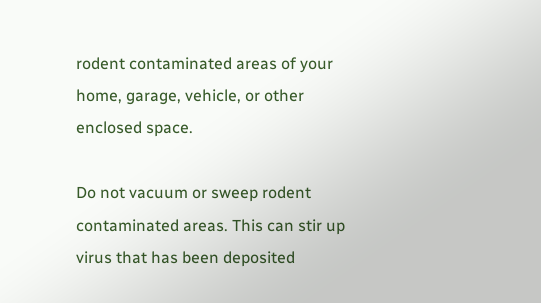rodent contaminated areas of your home, garage, vehicle, or other enclosed space.

Do not vacuum or sweep rodent contaminated areas. This can stir up virus that has been deposited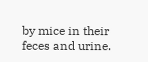by mice in their feces and urine.